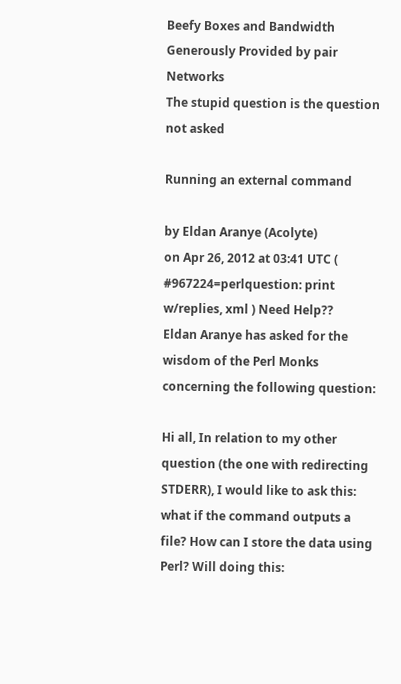Beefy Boxes and Bandwidth Generously Provided by pair Networks
The stupid question is the question not asked

Running an external command

by Eldan Aranye (Acolyte)
on Apr 26, 2012 at 03:41 UTC ( #967224=perlquestion: print w/replies, xml ) Need Help??
Eldan Aranye has asked for the wisdom of the Perl Monks concerning the following question:

Hi all, In relation to my other question (the one with redirecting STDERR), I would like to ask this: what if the command outputs a file? How can I store the data using Perl? Will doing this: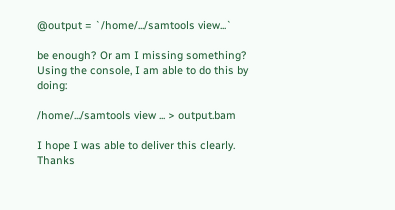@output = `/home/.../samtools view...`

be enough? Or am I missing something? Using the console, I am able to do this by doing:

/home/.../samtools view ... > output.bam

I hope I was able to deliver this clearly. Thanks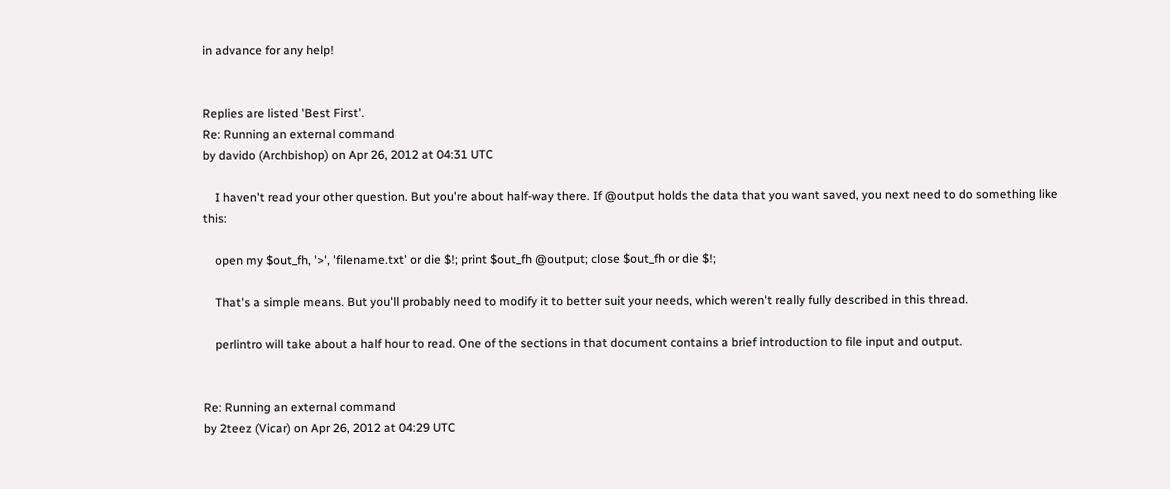in advance for any help!


Replies are listed 'Best First'.
Re: Running an external command
by davido (Archbishop) on Apr 26, 2012 at 04:31 UTC

    I haven't read your other question. But you're about half-way there. If @output holds the data that you want saved, you next need to do something like this:

    open my $out_fh, '>', 'filename.txt' or die $!; print $out_fh @output; close $out_fh or die $!;

    That's a simple means. But you'll probably need to modify it to better suit your needs, which weren't really fully described in this thread.

    perlintro will take about a half hour to read. One of the sections in that document contains a brief introduction to file input and output.


Re: Running an external command
by 2teez (Vicar) on Apr 26, 2012 at 04:29 UTC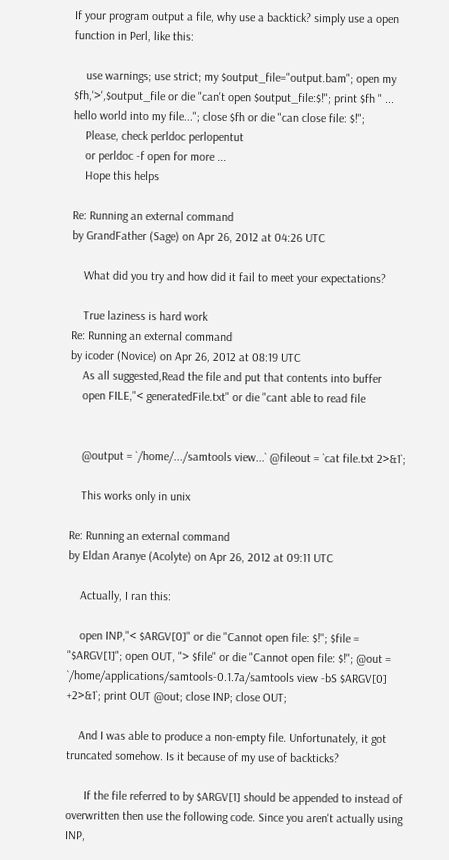If your program output a file, why use a backtick? simply use a open function in Perl, like this:

    use warnings; use strict; my $output_file="output.bam"; open my $fh,'>',$output_file or die "can't open $output_file:$!"; print $fh " ... hello world into my file..."; close $fh or die "can close file: $!";
    Please, check perldoc perlopentut
    or perldoc -f open for more ...
    Hope this helps

Re: Running an external command
by GrandFather (Sage) on Apr 26, 2012 at 04:26 UTC

    What did you try and how did it fail to meet your expectations?

    True laziness is hard work
Re: Running an external command
by icoder (Novice) on Apr 26, 2012 at 08:19 UTC
    As all suggested,Read the file and put that contents into buffer
    open FILE,"< generatedFile.txt" or die "cant able to read file


    @output = `/home/.../samtools view...` @fileout = `cat file.txt 2>&1`;

    This works only in unix

Re: Running an external command
by Eldan Aranye (Acolyte) on Apr 26, 2012 at 09:11 UTC

    Actually, I ran this:

    open INP,"< $ARGV[0]" or die "Cannot open file: $!"; $file = "$ARGV[1]"; open OUT, "> $file" or die "Cannot open file: $!"; @out = `/home/applications/samtools-0.1.7a/samtools view -bS $ARGV[0] +2>&1`; print OUT @out; close INP; close OUT;

    And I was able to produce a non-empty file. Unfortunately, it got truncated somehow. Is it because of my use of backticks?

      If the file referred to by $ARGV[1] should be appended to instead of overwritten then use the following code. Since you aren't actually using INP,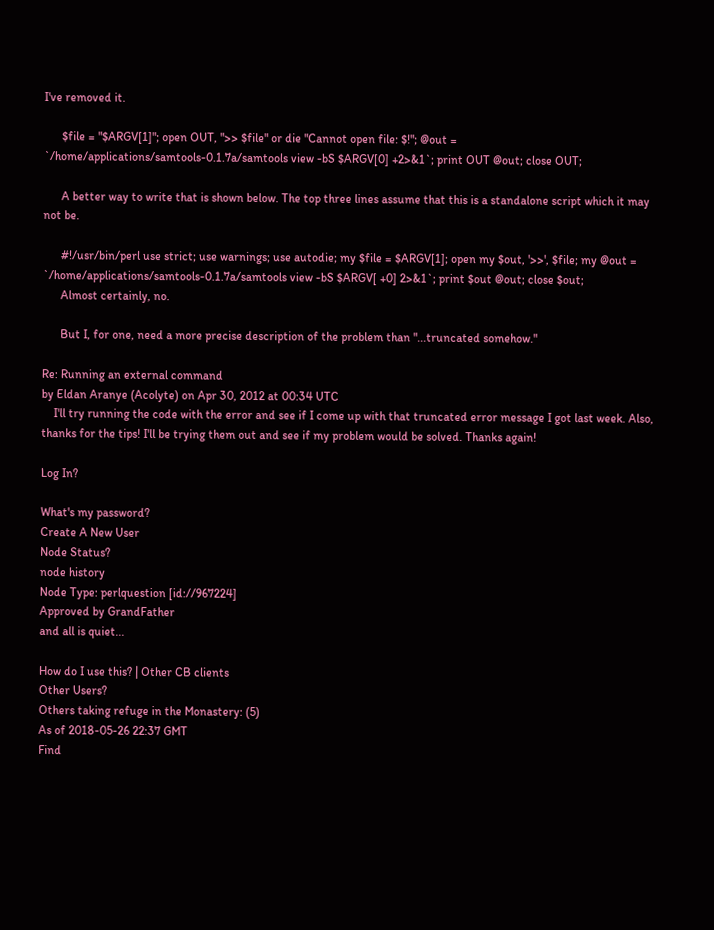I've removed it.

      $file = "$ARGV[1]"; open OUT, ">> $file" or die "Cannot open file: $!"; @out = `/home/applications/samtools-0.1.7a/samtools view -bS $ARGV[0] +2>&1`; print OUT @out; close OUT;

      A better way to write that is shown below. The top three lines assume that this is a standalone script which it may not be.

      #!/usr/bin/perl use strict; use warnings; use autodie; my $file = $ARGV[1]; open my $out, '>>', $file; my @out = `/home/applications/samtools-0.1.7a/samtools view -bS $ARGV[ +0] 2>&1`; print $out @out; close $out;
      Almost certainly, no.

      But I, for one, need a more precise description of the problem than "...truncated somehow."

Re: Running an external command
by Eldan Aranye (Acolyte) on Apr 30, 2012 at 00:34 UTC
    I'll try running the code with the error and see if I come up with that truncated error message I got last week. Also, thanks for the tips! I'll be trying them out and see if my problem would be solved. Thanks again!

Log In?

What's my password?
Create A New User
Node Status?
node history
Node Type: perlquestion [id://967224]
Approved by GrandFather
and all is quiet...

How do I use this? | Other CB clients
Other Users?
Others taking refuge in the Monastery: (5)
As of 2018-05-26 22:37 GMT
Find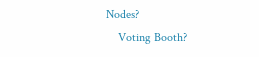Nodes?
    Voting Booth?